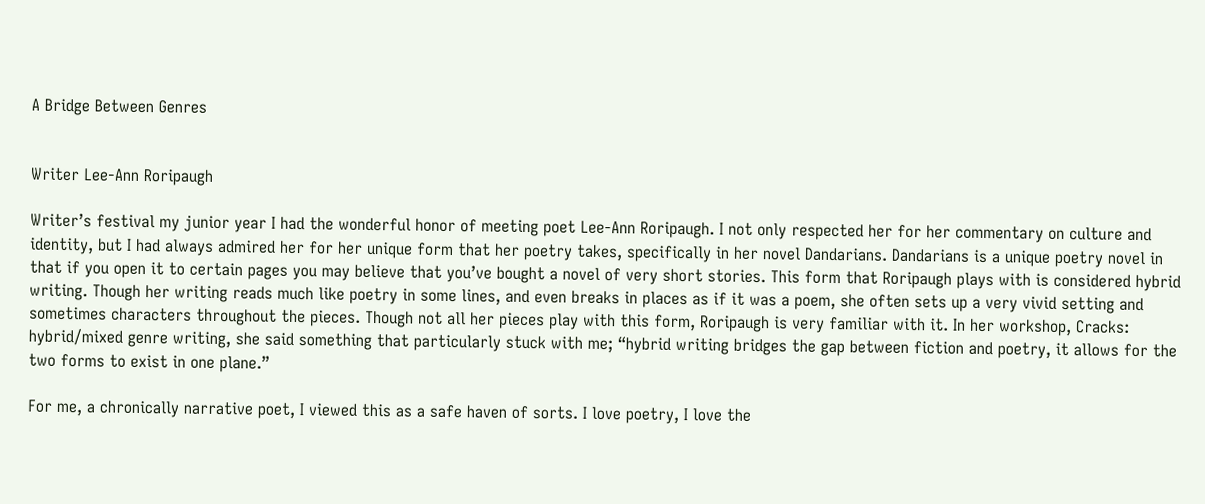A Bridge Between Genres


Writer Lee-Ann Roripaugh

Writer’s festival my junior year I had the wonderful honor of meeting poet Lee-Ann Roripaugh. I not only respected her for her commentary on culture and identity, but I had always admired her for her unique form that her poetry takes, specifically in her novel Dandarians. Dandarians is a unique poetry novel in that if you open it to certain pages you may believe that you’ve bought a novel of very short stories. This form that Roripaugh plays with is considered hybrid writing. Though her writing reads much like poetry in some lines, and even breaks in places as if it was a poem, she often sets up a very vivid setting and sometimes characters throughout the pieces. Though not all her pieces play with this form, Roripaugh is very familiar with it. In her workshop, Cracks: hybrid/mixed genre writing, she said something that particularly stuck with me; “hybrid writing bridges the gap between fiction and poetry, it allows for the two forms to exist in one plane.”

For me, a chronically narrative poet, I viewed this as a safe haven of sorts. I love poetry, I love the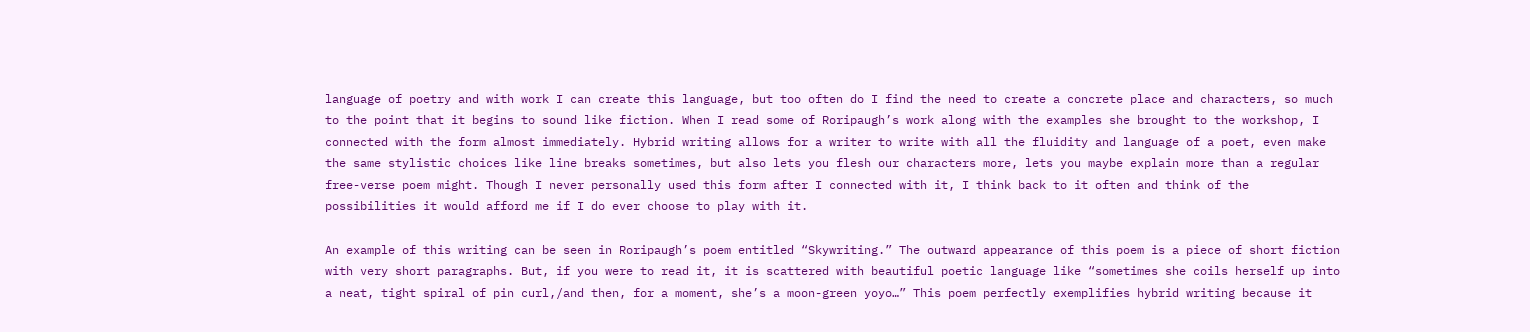language of poetry and with work I can create this language, but too often do I find the need to create a concrete place and characters, so much to the point that it begins to sound like fiction. When I read some of Roripaugh’s work along with the examples she brought to the workshop, I connected with the form almost immediately. Hybrid writing allows for a writer to write with all the fluidity and language of a poet, even make the same stylistic choices like line breaks sometimes, but also lets you flesh our characters more, lets you maybe explain more than a regular free-verse poem might. Though I never personally used this form after I connected with it, I think back to it often and think of the possibilities it would afford me if I do ever choose to play with it.

An example of this writing can be seen in Roripaugh’s poem entitled “Skywriting.” The outward appearance of this poem is a piece of short fiction with very short paragraphs. But, if you were to read it, it is scattered with beautiful poetic language like “sometimes she coils herself up into a neat, tight spiral of pin curl,/and then, for a moment, she’s a moon-green yoyo…” This poem perfectly exemplifies hybrid writing because it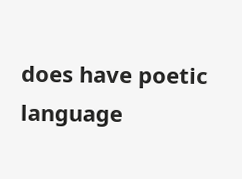does have poetic language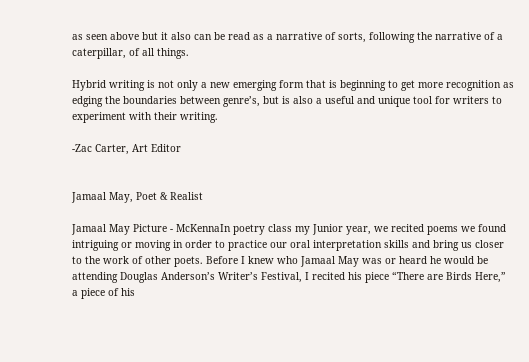as seen above but it also can be read as a narrative of sorts, following the narrative of a caterpillar, of all things.

Hybrid writing is not only a new emerging form that is beginning to get more recognition as edging the boundaries between genre’s, but is also a useful and unique tool for writers to experiment with their writing.

-Zac Carter, Art Editor


Jamaal May, Poet & Realist

Jamaal May Picture - McKennaIn poetry class my Junior year, we recited poems we found intriguing or moving in order to practice our oral interpretation skills and bring us closer to the work of other poets. Before I knew who Jamaal May was or heard he would be attending Douglas Anderson’s Writer’s Festival, I recited his piece “There are Birds Here,” a piece of his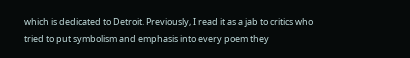which is dedicated to Detroit. Previously, I read it as a jab to critics who tried to put symbolism and emphasis into every poem they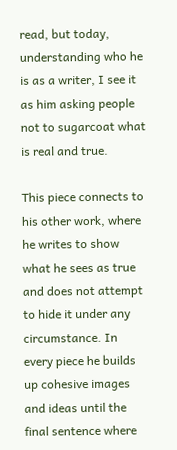read, but today, understanding who he is as a writer, I see it as him asking people not to sugarcoat what is real and true.

This piece connects to his other work, where he writes to show what he sees as true and does not attempt to hide it under any circumstance. In every piece he builds up cohesive images and ideas until the final sentence where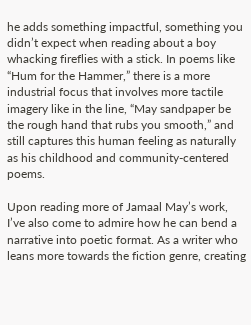he adds something impactful, something you didn’t expect when reading about a boy whacking fireflies with a stick. In poems like “Hum for the Hammer,” there is a more industrial focus that involves more tactile imagery like in the line, “May sandpaper be the rough hand that rubs you smooth,” and still captures this human feeling as naturally as his childhood and community-centered poems.

Upon reading more of Jamaal May’s work, I’ve also come to admire how he can bend a narrative into poetic format. As a writer who leans more towards the fiction genre, creating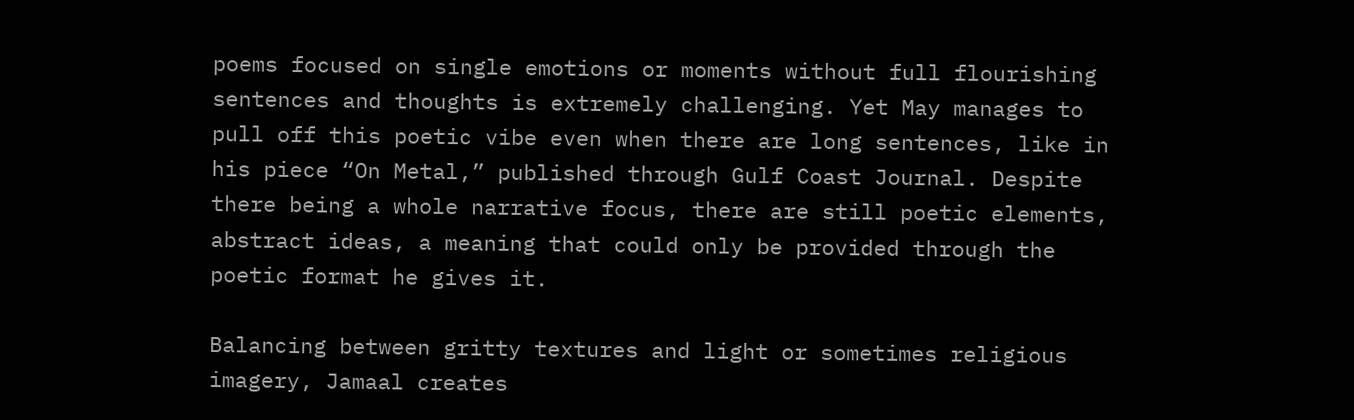poems focused on single emotions or moments without full flourishing sentences and thoughts is extremely challenging. Yet May manages to pull off this poetic vibe even when there are long sentences, like in his piece “On Metal,” published through Gulf Coast Journal. Despite there being a whole narrative focus, there are still poetic elements, abstract ideas, a meaning that could only be provided through the poetic format he gives it.

Balancing between gritty textures and light or sometimes religious imagery, Jamaal creates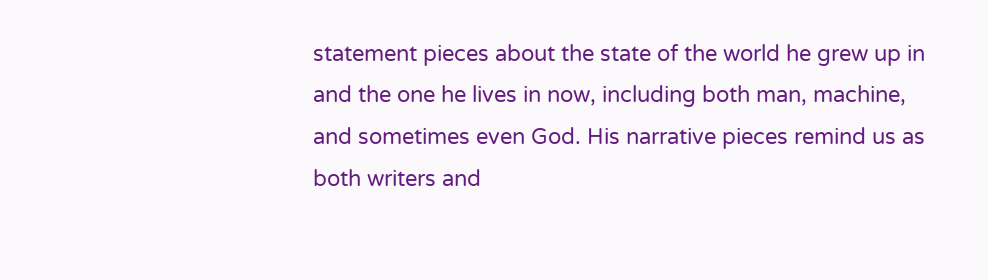statement pieces about the state of the world he grew up in and the one he lives in now, including both man, machine, and sometimes even God. His narrative pieces remind us as both writers and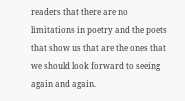readers that there are no limitations in poetry and the poets that show us that are the ones that we should look forward to seeing again and again.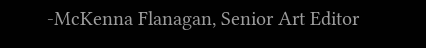-McKenna Flanagan, Senior Art Editor